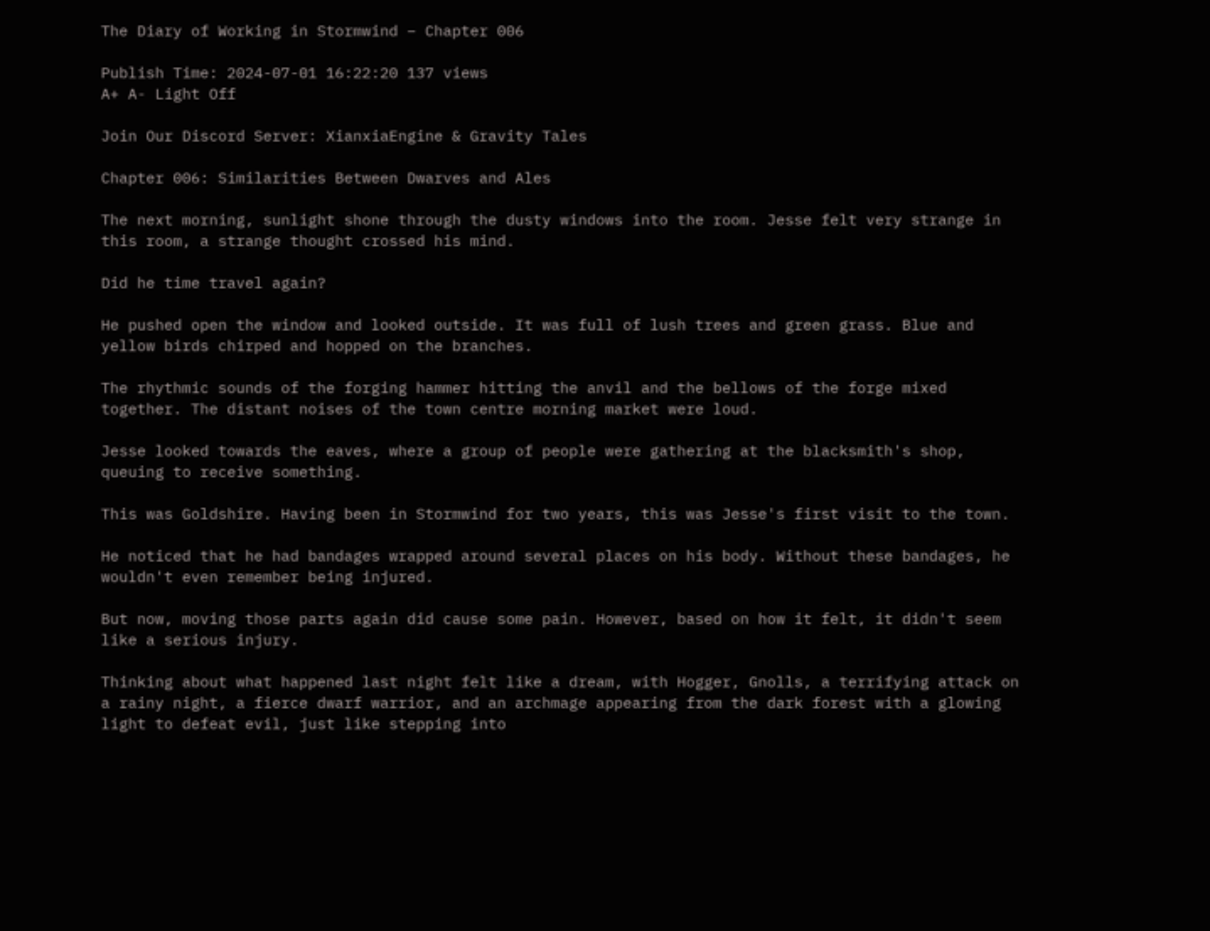The Diary of Working in Stormwind – Chapter 006

Publish Time: 2024-07-01 16:22:20 137 views
A+ A- Light Off

Join Our Discord Server: XianxiaEngine & Gravity Tales

Chapter 006: Similarities Between Dwarves and Ales

The next morning, sunlight shone through the dusty windows into the room. Jesse felt very strange in this room, a strange thought crossed his mind.

Did he time travel again?

He pushed open the window and looked outside. It was full of lush trees and green grass. Blue and yellow birds chirped and hopped on the branches.

The rhythmic sounds of the forging hammer hitting the anvil and the bellows of the forge mixed together. The distant noises of the town centre morning market were loud.

Jesse looked towards the eaves, where a group of people were gathering at the blacksmith's shop, queuing to receive something.

This was Goldshire. Having been in Stormwind for two years, this was Jesse's first visit to the town.

He noticed that he had bandages wrapped around several places on his body. Without these bandages, he wouldn't even remember being injured.

But now, moving those parts again did cause some pain. However, based on how it felt, it didn't seem like a serious injury.

Thinking about what happened last night felt like a dream, with Hogger, Gnolls, a terrifying attack on a rainy night, a fierce dwarf warrior, and an archmage appearing from the dark forest with a glowing light to defeat evil, just like stepping into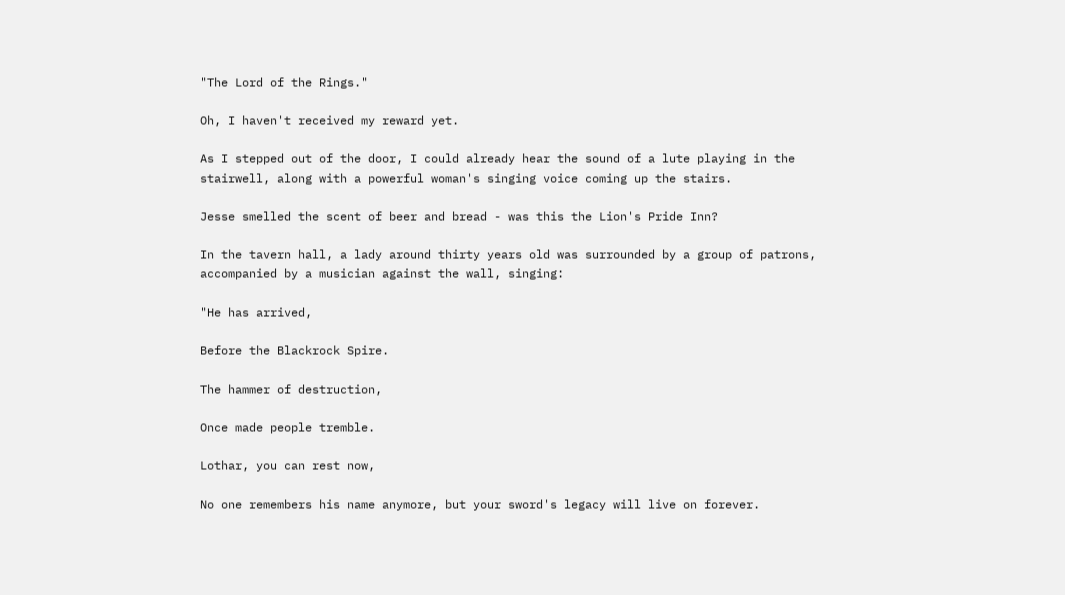"The Lord of the Rings."

Oh, I haven't received my reward yet.

As I stepped out of the door, I could already hear the sound of a lute playing in the stairwell, along with a powerful woman's singing voice coming up the stairs.

Jesse smelled the scent of beer and bread - was this the Lion's Pride Inn?

In the tavern hall, a lady around thirty years old was surrounded by a group of patrons, accompanied by a musician against the wall, singing:

"He has arrived,

Before the Blackrock Spire.

The hammer of destruction,

Once made people tremble.

Lothar, you can rest now,

No one remembers his name anymore, but your sword's legacy will live on forever.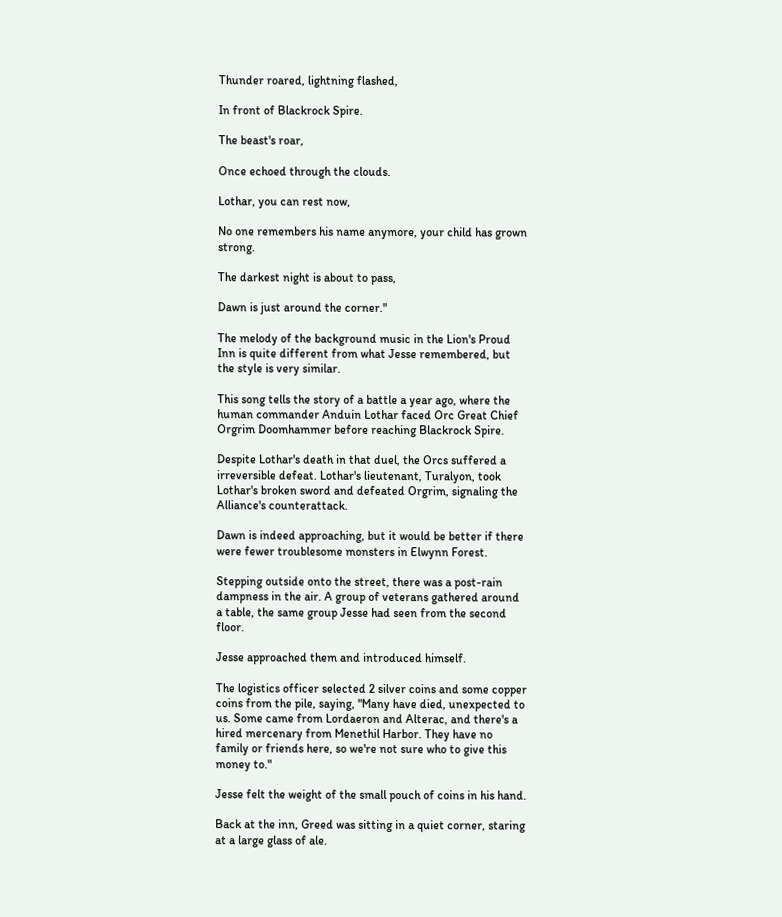Thunder roared, lightning flashed,

In front of Blackrock Spire.

The beast's roar,

Once echoed through the clouds.

Lothar, you can rest now,

No one remembers his name anymore, your child has grown strong.

The darkest night is about to pass,

Dawn is just around the corner."

The melody of the background music in the Lion's Proud Inn is quite different from what Jesse remembered, but the style is very similar.

This song tells the story of a battle a year ago, where the human commander Anduin Lothar faced Orc Great Chief Orgrim Doomhammer before reaching Blackrock Spire.

Despite Lothar's death in that duel, the Orcs suffered a irreversible defeat. Lothar's lieutenant, Turalyon, took Lothar's broken sword and defeated Orgrim, signaling the Alliance's counterattack.

Dawn is indeed approaching, but it would be better if there were fewer troublesome monsters in Elwynn Forest.

Stepping outside onto the street, there was a post-rain dampness in the air. A group of veterans gathered around a table, the same group Jesse had seen from the second floor.

Jesse approached them and introduced himself.

The logistics officer selected 2 silver coins and some copper coins from the pile, saying, "Many have died, unexpected to us. Some came from Lordaeron and Alterac, and there's a hired mercenary from Menethil Harbor. They have no family or friends here, so we're not sure who to give this money to."

Jesse felt the weight of the small pouch of coins in his hand.

Back at the inn, Greed was sitting in a quiet corner, staring at a large glass of ale.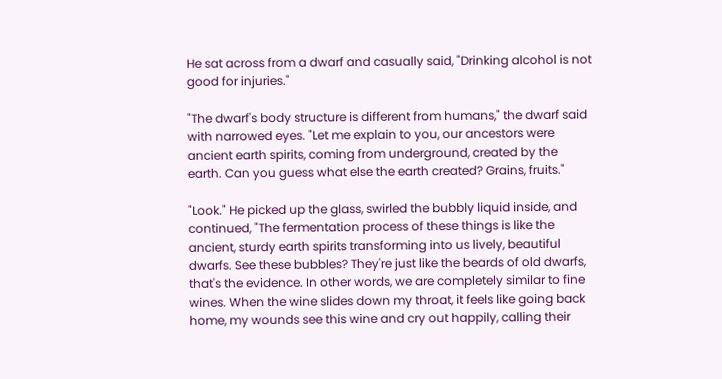He sat across from a dwarf and casually said, "Drinking alcohol is not good for injuries."

"The dwarf's body structure is different from humans," the dwarf said with narrowed eyes. "Let me explain to you, our ancestors were ancient earth spirits, coming from underground, created by the earth. Can you guess what else the earth created? Grains, fruits."

"Look." He picked up the glass, swirled the bubbly liquid inside, and continued, "The fermentation process of these things is like the ancient, sturdy earth spirits transforming into us lively, beautiful dwarfs. See these bubbles? They're just like the beards of old dwarfs, that's the evidence. In other words, we are completely similar to fine wines. When the wine slides down my throat, it feels like going back home, my wounds see this wine and cry out happily, calling their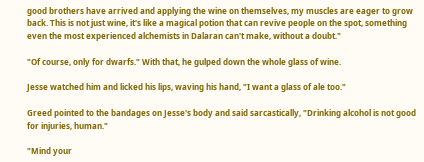good brothers have arrived and applying the wine on themselves, my muscles are eager to grow back. This is not just wine, it's like a magical potion that can revive people on the spot, something even the most experienced alchemists in Dalaran can't make, without a doubt."

"Of course, only for dwarfs." With that, he gulped down the whole glass of wine.

Jesse watched him and licked his lips, waving his hand, "I want a glass of ale too."

Greed pointed to the bandages on Jesse's body and said sarcastically, "Drinking alcohol is not good for injuries, human."

"Mind your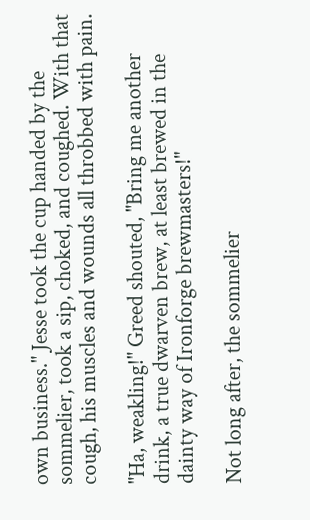own business." Jesse took the cup handed by the sommelier, took a sip, choked, and coughed. With that cough, his muscles and wounds all throbbed with pain.

"Ha, weakling!" Greed shouted, "Bring me another drink, a true dwarven brew, at least brewed in the dainty way of Ironforge brewmasters!"

Not long after, the sommelier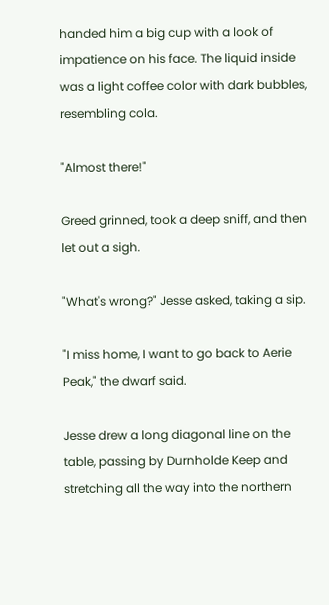handed him a big cup with a look of impatience on his face. The liquid inside was a light coffee color with dark bubbles, resembling cola.

"Almost there!"

Greed grinned, took a deep sniff, and then let out a sigh.

"What's wrong?" Jesse asked, taking a sip.

"I miss home, I want to go back to Aerie Peak," the dwarf said.

Jesse drew a long diagonal line on the table, passing by Durnholde Keep and stretching all the way into the northern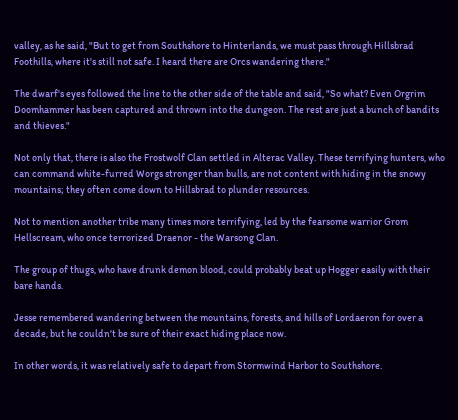valley, as he said, "But to get from Southshore to Hinterlands, we must pass through Hillsbrad Foothills, where it's still not safe. I heard there are Orcs wandering there."

The dwarf's eyes followed the line to the other side of the table and said, "So what? Even Orgrim Doomhammer has been captured and thrown into the dungeon. The rest are just a bunch of bandits and thieves."

Not only that, there is also the Frostwolf Clan settled in Alterac Valley. These terrifying hunters, who can command white-furred Worgs stronger than bulls, are not content with hiding in the snowy mountains; they often come down to Hillsbrad to plunder resources.

Not to mention another tribe many times more terrifying, led by the fearsome warrior Grom Hellscream, who once terrorized Draenor - the Warsong Clan.

The group of thugs, who have drunk demon blood, could probably beat up Hogger easily with their bare hands.

Jesse remembered wandering between the mountains, forests, and hills of Lordaeron for over a decade, but he couldn't be sure of their exact hiding place now.

In other words, it was relatively safe to depart from Stormwind Harbor to Southshore.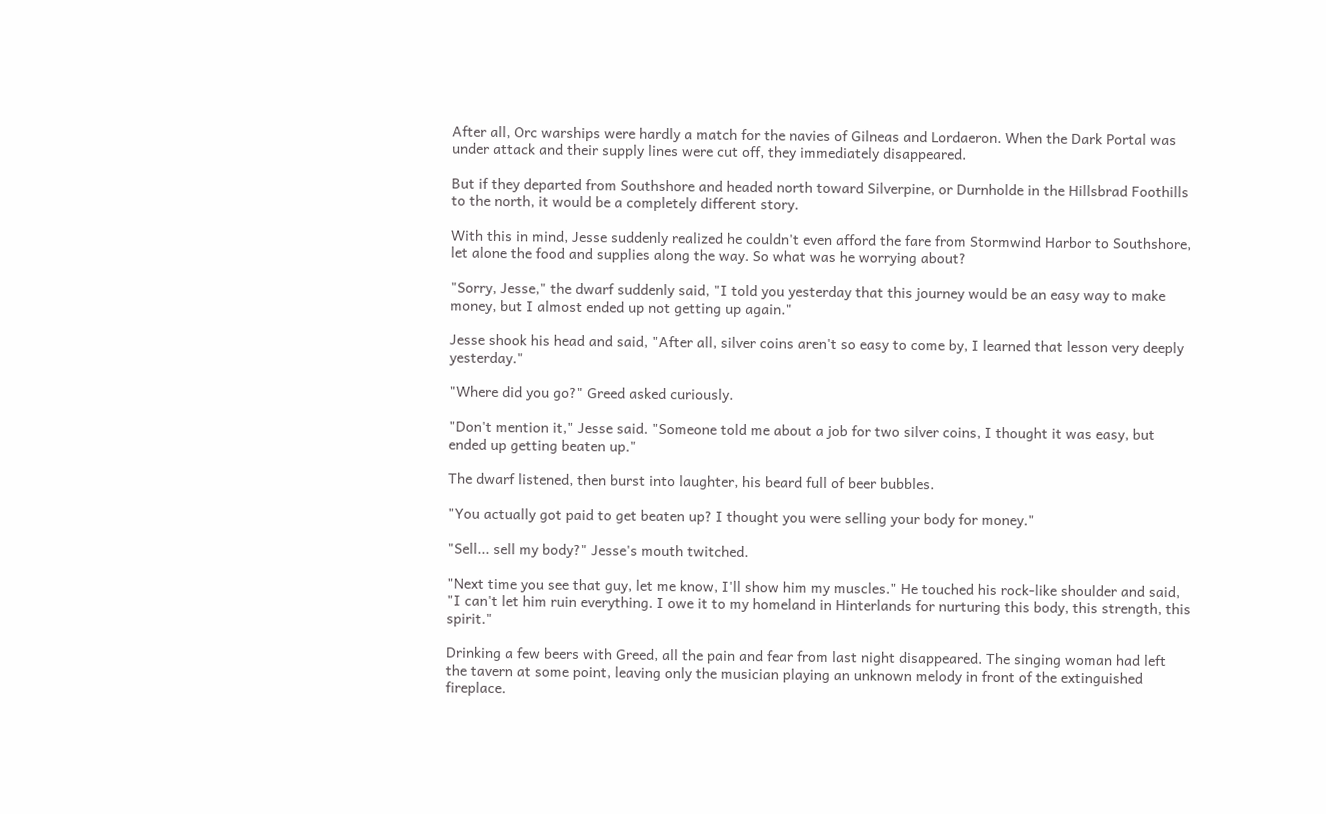After all, Orc warships were hardly a match for the navies of Gilneas and Lordaeron. When the Dark Portal was under attack and their supply lines were cut off, they immediately disappeared.

But if they departed from Southshore and headed north toward Silverpine, or Durnholde in the Hillsbrad Foothills to the north, it would be a completely different story.

With this in mind, Jesse suddenly realized he couldn't even afford the fare from Stormwind Harbor to Southshore, let alone the food and supplies along the way. So what was he worrying about?

"Sorry, Jesse," the dwarf suddenly said, "I told you yesterday that this journey would be an easy way to make money, but I almost ended up not getting up again."

Jesse shook his head and said, "After all, silver coins aren't so easy to come by, I learned that lesson very deeply yesterday."

"Where did you go?" Greed asked curiously.

"Don't mention it," Jesse said. "Someone told me about a job for two silver coins, I thought it was easy, but ended up getting beaten up."

The dwarf listened, then burst into laughter, his beard full of beer bubbles.

"You actually got paid to get beaten up? I thought you were selling your body for money."

"Sell... sell my body?" Jesse's mouth twitched.

"Next time you see that guy, let me know, I'll show him my muscles." He touched his rock-like shoulder and said, "I can't let him ruin everything. I owe it to my homeland in Hinterlands for nurturing this body, this strength, this spirit."

Drinking a few beers with Greed, all the pain and fear from last night disappeared. The singing woman had left the tavern at some point, leaving only the musician playing an unknown melody in front of the extinguished fireplace.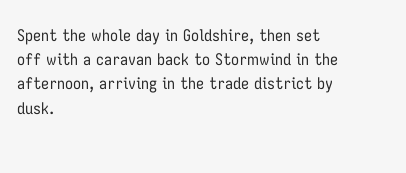Spent the whole day in Goldshire, then set off with a caravan back to Stormwind in the afternoon, arriving in the trade district by dusk.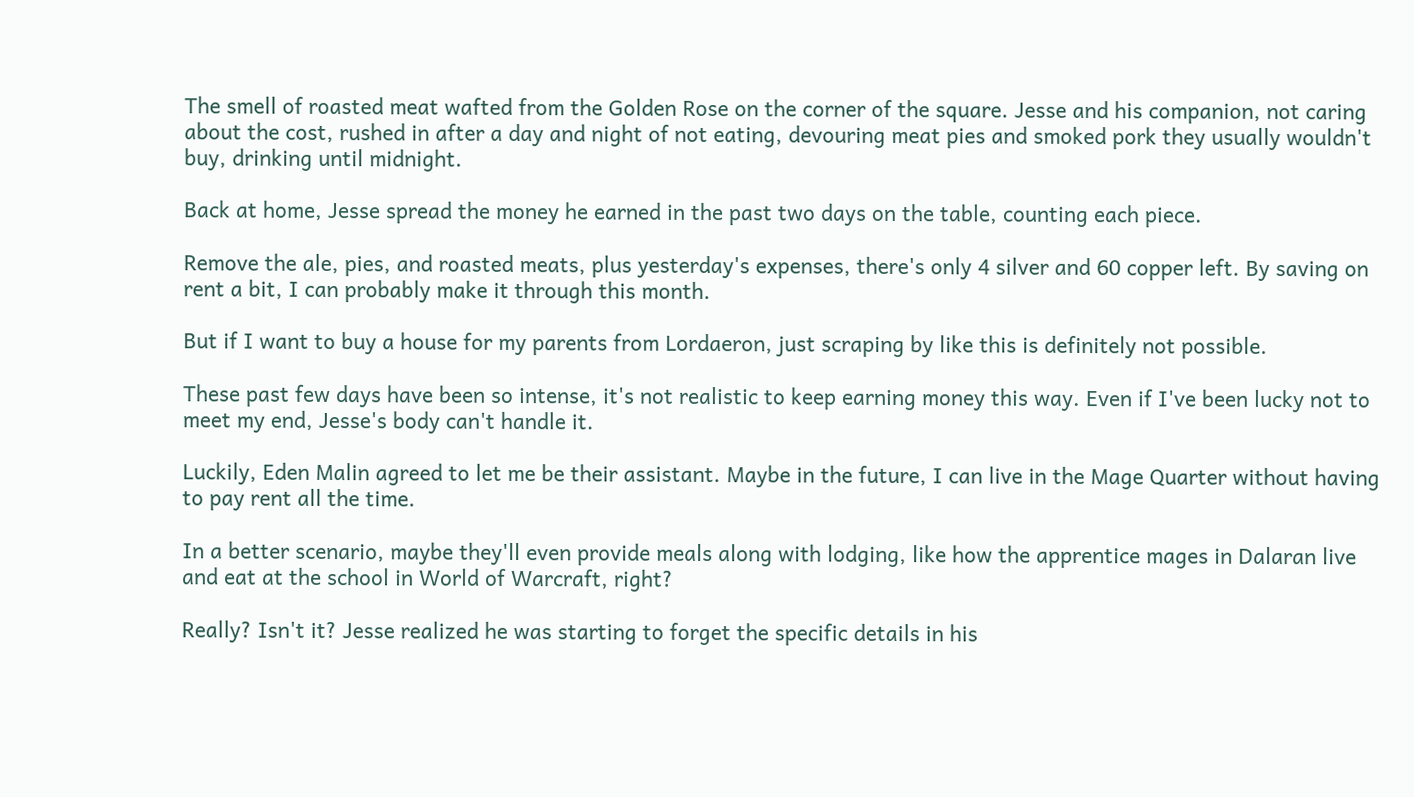The smell of roasted meat wafted from the Golden Rose on the corner of the square. Jesse and his companion, not caring about the cost, rushed in after a day and night of not eating, devouring meat pies and smoked pork they usually wouldn't buy, drinking until midnight.

Back at home, Jesse spread the money he earned in the past two days on the table, counting each piece.

Remove the ale, pies, and roasted meats, plus yesterday's expenses, there's only 4 silver and 60 copper left. By saving on rent a bit, I can probably make it through this month.

But if I want to buy a house for my parents from Lordaeron, just scraping by like this is definitely not possible.

These past few days have been so intense, it's not realistic to keep earning money this way. Even if I've been lucky not to meet my end, Jesse's body can't handle it.

Luckily, Eden Malin agreed to let me be their assistant. Maybe in the future, I can live in the Mage Quarter without having to pay rent all the time.

In a better scenario, maybe they'll even provide meals along with lodging, like how the apprentice mages in Dalaran live and eat at the school in World of Warcraft, right?

Really? Isn't it? Jesse realized he was starting to forget the specific details in his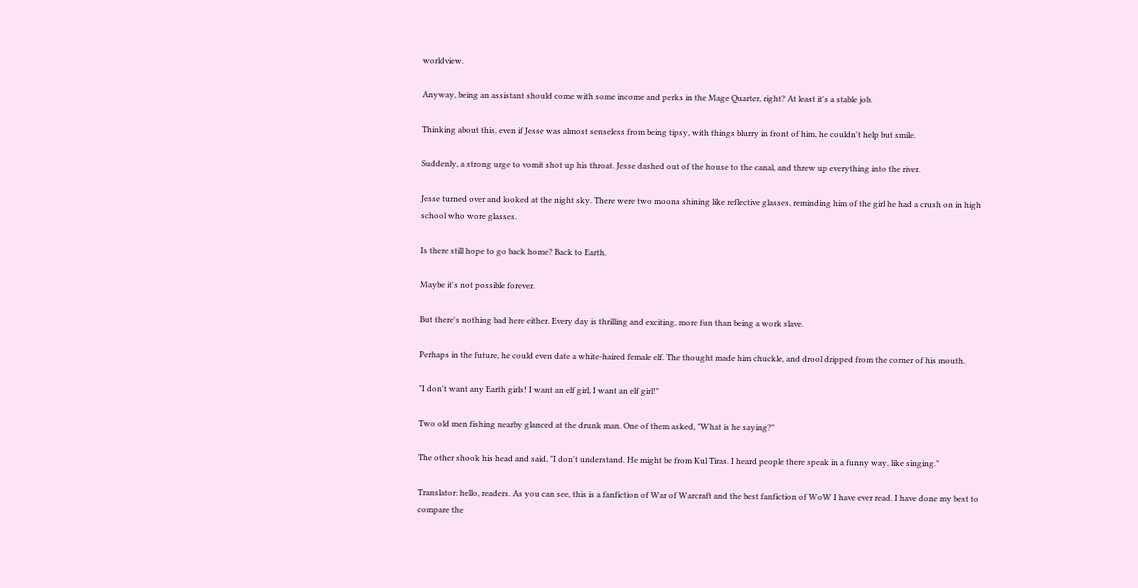worldview.

Anyway, being an assistant should come with some income and perks in the Mage Quarter, right? At least it's a stable job.

Thinking about this, even if Jesse was almost senseless from being tipsy, with things blurry in front of him, he couldn't help but smile.

Suddenly, a strong urge to vomit shot up his throat. Jesse dashed out of the house to the canal, and threw up everything into the river.

Jesse turned over and looked at the night sky. There were two moons shining like reflective glasses, reminding him of the girl he had a crush on in high school who wore glasses.

Is there still hope to go back home? Back to Earth.

Maybe it's not possible forever.

But there's nothing bad here either. Every day is thrilling and exciting, more fun than being a work slave.

Perhaps in the future, he could even date a white-haired female elf. The thought made him chuckle, and drool dripped from the corner of his mouth.

"I don't want any Earth girls! I want an elf girl, I want an elf girl!"

Two old men fishing nearby glanced at the drunk man. One of them asked, "What is he saying?"

The other shook his head and said, "I don't understand. He might be from Kul Tiras. I heard people there speak in a funny way, like singing."

Translator: hello, readers. As you can see, this is a fanfiction of War of Warcraft and the best fanfiction of WoW I have ever read. I have done my best to compare the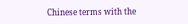Chinese terms with the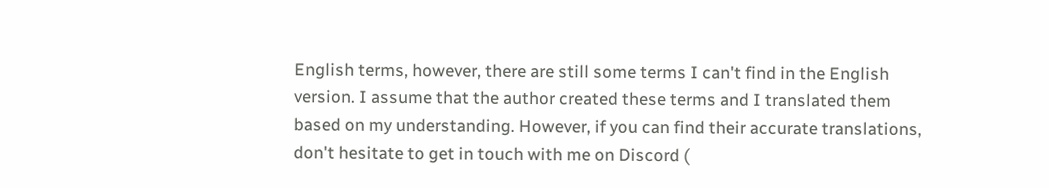English terms, however, there are still some terms I can't find in the English version. I assume that the author created these terms and I translated them based on my understanding. However, if you can find their accurate translations, don't hesitate to get in touch with me on Discord (